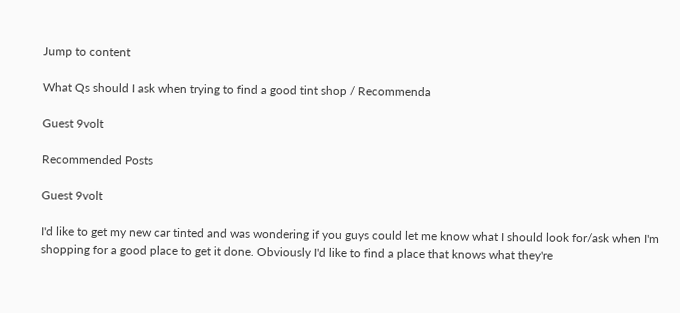Jump to content

What Qs should I ask when trying to find a good tint shop / Recommenda

Guest 9volt

Recommended Posts

Guest 9volt

I'd like to get my new car tinted and was wondering if you guys could let me know what I should look for/ask when I'm shopping for a good place to get it done. Obviously I'd like to find a place that knows what they're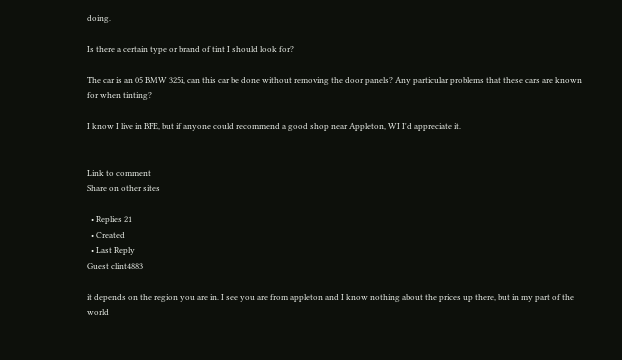doing.

Is there a certain type or brand of tint I should look for?

The car is an 05 BMW 325i, can this car be done without removing the door panels? Any particular problems that these cars are known for when tinting?

I know I live in BFE, but if anyone could recommend a good shop near Appleton, WI I'd appreciate it.


Link to comment
Share on other sites

  • Replies 21
  • Created
  • Last Reply
Guest clint4883

it depends on the region you are in. I see you are from appleton and I know nothing about the prices up there, but in my part of the world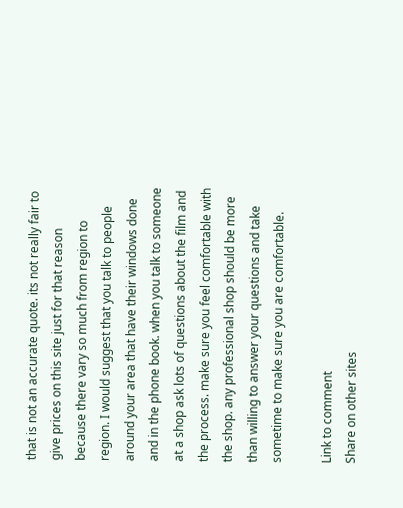that is not an accurate quote. its not really fair to give prices on this site just for that reason because there vary so much from region to region. I would suggest that you talk to people around your area that have their windows done and in the phone book. when you talk to someone at a shop ask lots of questions about the film and the process. make sure you feel comfortable with the shop. any professional shop should be more than willing to answer your questions and take sometime to make sure you are comfortable.

Link to comment
Share on other sites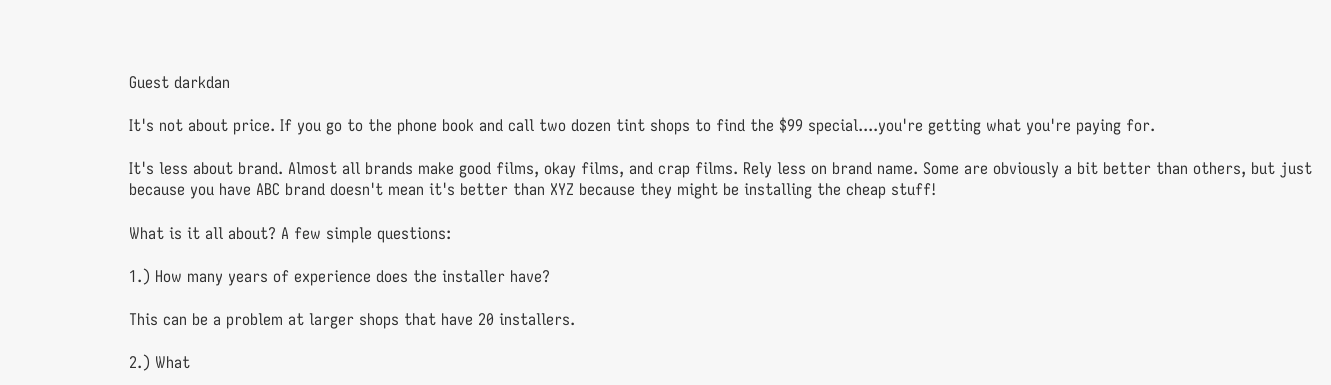Guest darkdan

It's not about price. If you go to the phone book and call two dozen tint shops to find the $99 special....you're getting what you're paying for.

It's less about brand. Almost all brands make good films, okay films, and crap films. Rely less on brand name. Some are obviously a bit better than others, but just because you have ABC brand doesn't mean it's better than XYZ because they might be installing the cheap stuff!

What is it all about? A few simple questions:

1.) How many years of experience does the installer have?

This can be a problem at larger shops that have 20 installers.

2.) What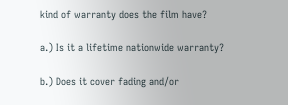kind of warranty does the film have?

a.) Is it a lifetime nationwide warranty?

b.) Does it cover fading and/or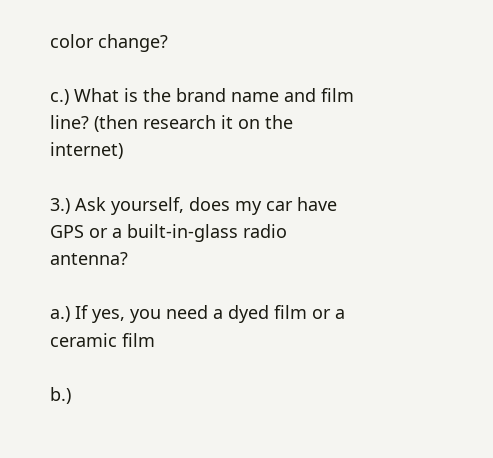color change?

c.) What is the brand name and film line? (then research it on the internet)

3.) Ask yourself, does my car have GPS or a built-in-glass radio antenna?

a.) If yes, you need a dyed film or a ceramic film

b.)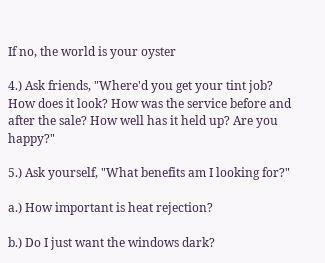If no, the world is your oyster

4.) Ask friends, "Where'd you get your tint job? How does it look? How was the service before and after the sale? How well has it held up? Are you happy?"

5.) Ask yourself, "What benefits am I looking for?"

a.) How important is heat rejection?

b.) Do I just want the windows dark?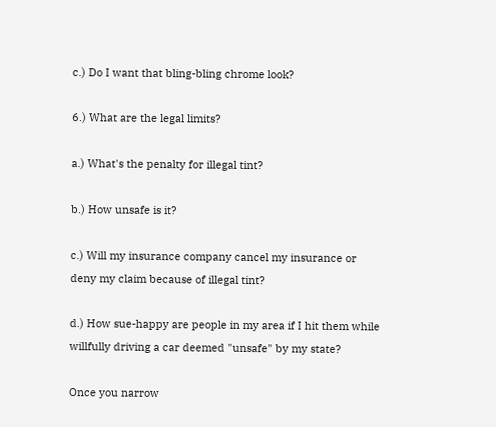c.) Do I want that bling-bling chrome look?

6.) What are the legal limits?

a.) What's the penalty for illegal tint?

b.) How unsafe is it?

c.) Will my insurance company cancel my insurance or deny my claim because of illegal tint?

d.) How sue-happy are people in my area if I hit them while willfully driving a car deemed "unsafe" by my state?

Once you narrow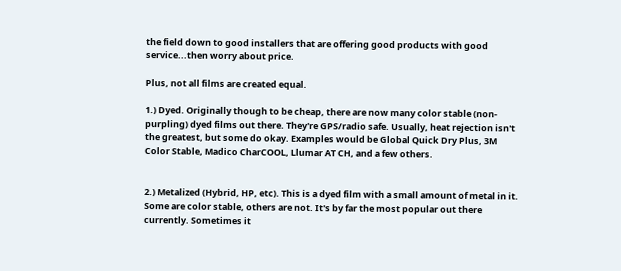the field down to good installers that are offering good products with good service...then worry about price.

Plus, not all films are created equal.

1.) Dyed. Originally though to be cheap, there are now many color stable (non-purpling) dyed films out there. They're GPS/radio safe. Usually, heat rejection isn't the greatest, but some do okay. Examples would be Global Quick Dry Plus, 3M Color Stable, Madico CharCOOL, Llumar AT CH, and a few others.


2.) Metalized (Hybrid, HP, etc). This is a dyed film with a small amount of metal in it. Some are color stable, others are not. It's by far the most popular out there currently. Sometimes it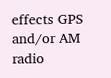effects GPS and/or AM radio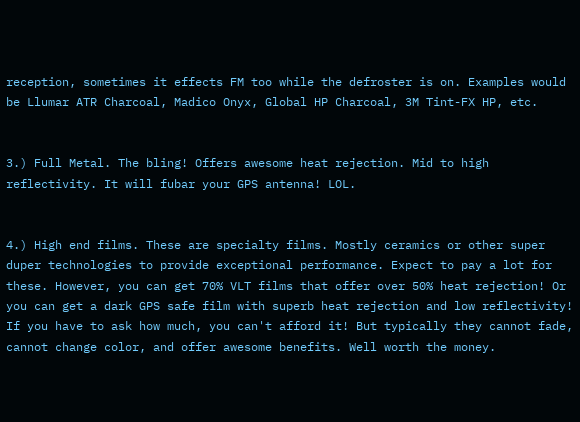reception, sometimes it effects FM too while the defroster is on. Examples would be Llumar ATR Charcoal, Madico Onyx, Global HP Charcoal, 3M Tint-FX HP, etc.


3.) Full Metal. The bling! Offers awesome heat rejection. Mid to high reflectivity. It will fubar your GPS antenna! LOL.


4.) High end films. These are specialty films. Mostly ceramics or other super duper technologies to provide exceptional performance. Expect to pay a lot for these. However, you can get 70% VLT films that offer over 50% heat rejection! Or you can get a dark GPS safe film with superb heat rejection and low reflectivity! If you have to ask how much, you can't afford it! But typically they cannot fade, cannot change color, and offer awesome benefits. Well worth the money.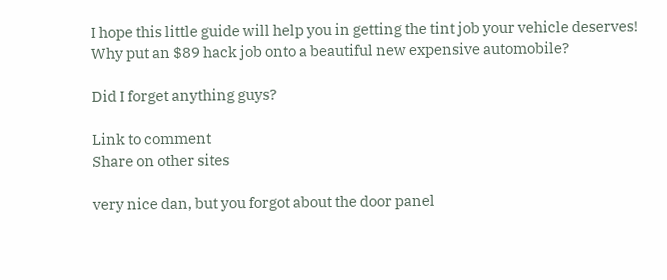I hope this little guide will help you in getting the tint job your vehicle deserves! Why put an $89 hack job onto a beautiful new expensive automobile?

Did I forget anything guys?

Link to comment
Share on other sites

very nice dan, but you forgot about the door panel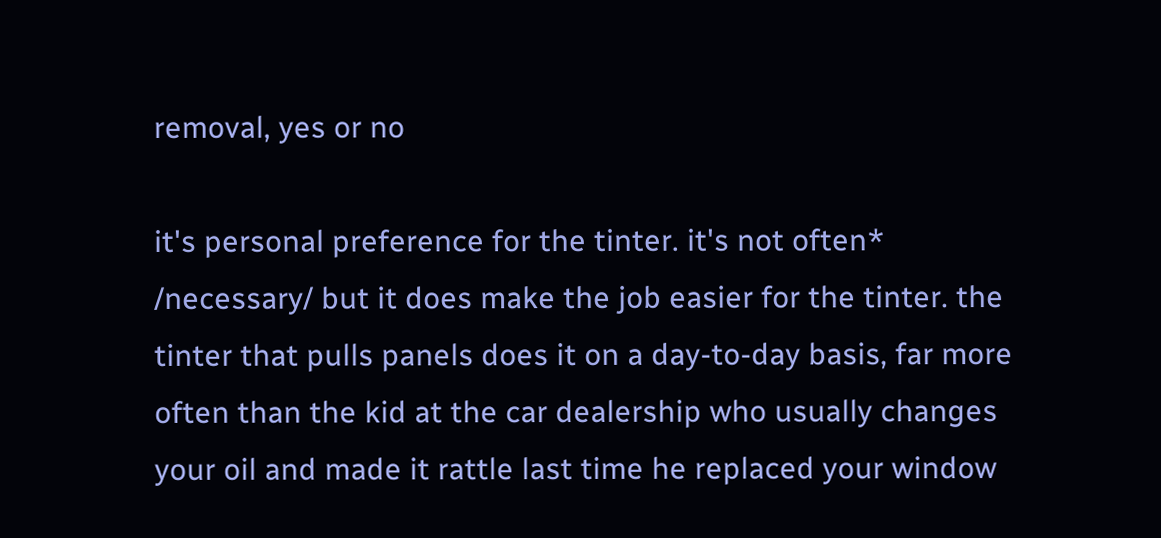removal, yes or no

it's personal preference for the tinter. it's not often* /necessary/ but it does make the job easier for the tinter. the tinter that pulls panels does it on a day-to-day basis, far more often than the kid at the car dealership who usually changes your oil and made it rattle last time he replaced your window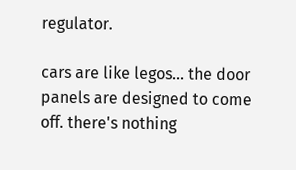regulator.

cars are like legos... the door panels are designed to come off. there's nothing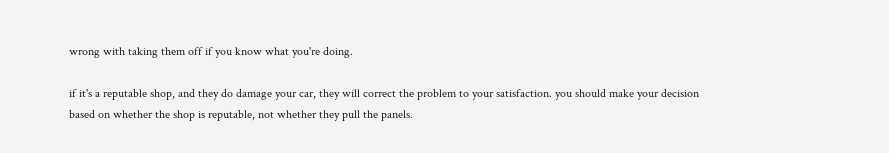wrong with taking them off if you know what you're doing.

if it's a reputable shop, and they do damage your car, they will correct the problem to your satisfaction. you should make your decision based on whether the shop is reputable, not whether they pull the panels.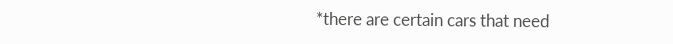*there are certain cars that need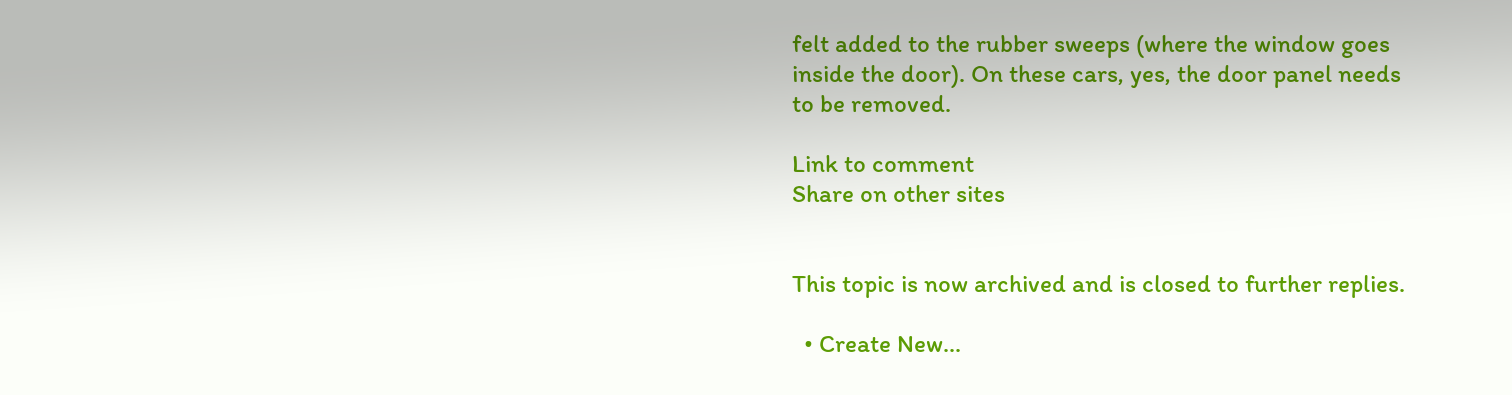felt added to the rubber sweeps (where the window goes inside the door). On these cars, yes, the door panel needs to be removed.

Link to comment
Share on other sites


This topic is now archived and is closed to further replies.

  • Create New...